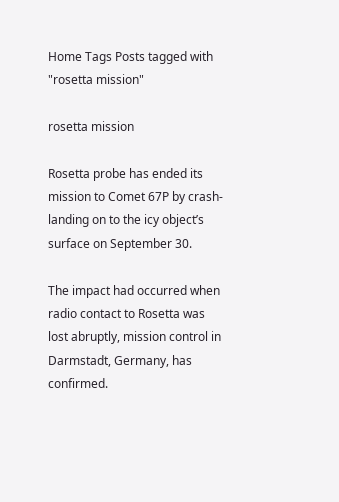Home Tags Posts tagged with "rosetta mission"

rosetta mission

Rosetta probe has ended its mission to Comet 67P by crash-landing on to the icy object’s surface on September 30.

The impact had occurred when radio contact to Rosetta was lost abruptly, mission control in Darmstadt, Germany, has confirmed.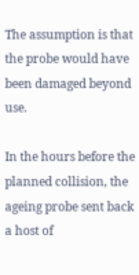The assumption is that the probe would have been damaged beyond use.

In the hours before the planned collision, the ageing probe sent back a host of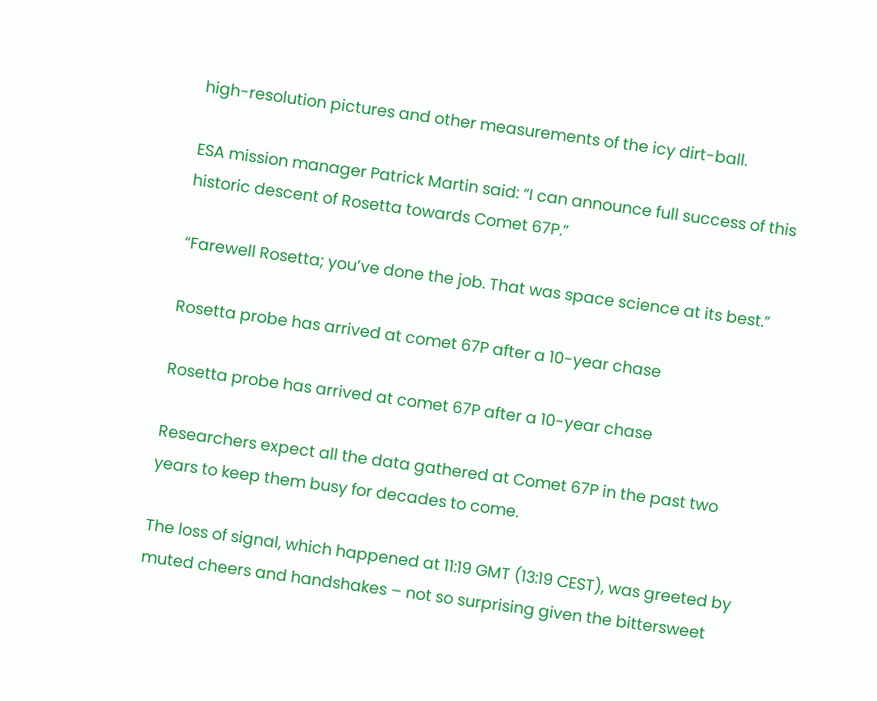high-resolution pictures and other measurements of the icy dirt-ball.

ESA mission manager Patrick Martin said: “I can announce full success of this historic descent of Rosetta towards Comet 67P.”

“Farewell Rosetta; you’ve done the job. That was space science at its best.”

Rosetta probe has arrived at comet 67P after a 10-year chase

Rosetta probe has arrived at comet 67P after a 10-year chase

Researchers expect all the data gathered at Comet 67P in the past two years to keep them busy for decades to come.

The loss of signal, which happened at 11:19 GMT (13:19 CEST), was greeted by muted cheers and handshakes – not so surprising given the bittersweet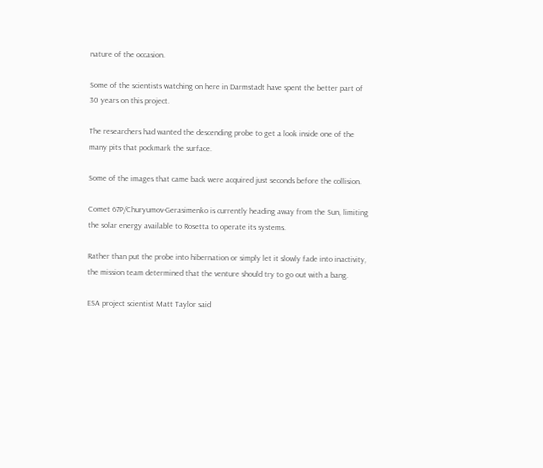nature of the occasion.

Some of the scientists watching on here in Darmstadt have spent the better part of 30 years on this project.

The researchers had wanted the descending probe to get a look inside one of the many pits that pockmark the surface.

Some of the images that came back were acquired just seconds before the collision.

Comet 67P/Churyumov-Gerasimenko is currently heading away from the Sun, limiting the solar energy available to Rosetta to operate its systems.

Rather than put the probe into hibernation or simply let it slowly fade into inactivity, the mission team determined that the venture should try to go out with a bang.

ESA project scientist Matt Taylor said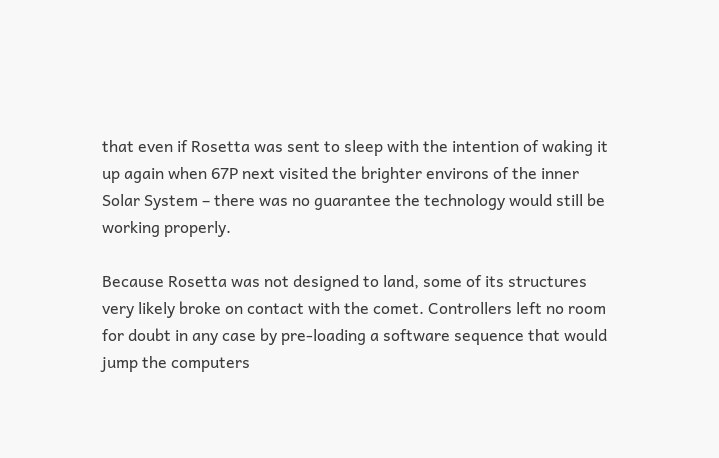that even if Rosetta was sent to sleep with the intention of waking it up again when 67P next visited the brighter environs of the inner Solar System – there was no guarantee the technology would still be working properly.

Because Rosetta was not designed to land, some of its structures very likely broke on contact with the comet. Controllers left no room for doubt in any case by pre-loading a software sequence that would jump the computers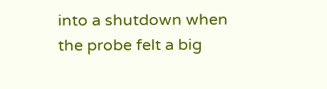into a shutdown when the probe felt a big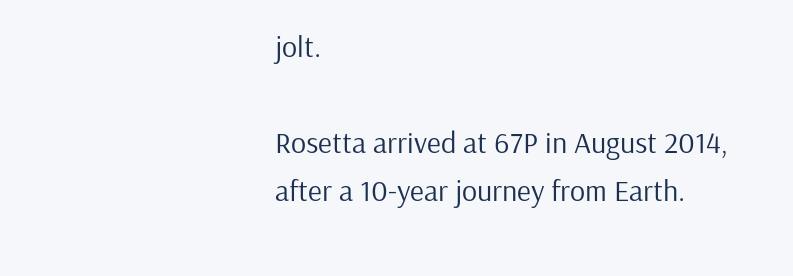jolt.

Rosetta arrived at 67P in August 2014, after a 10-year journey from Earth.